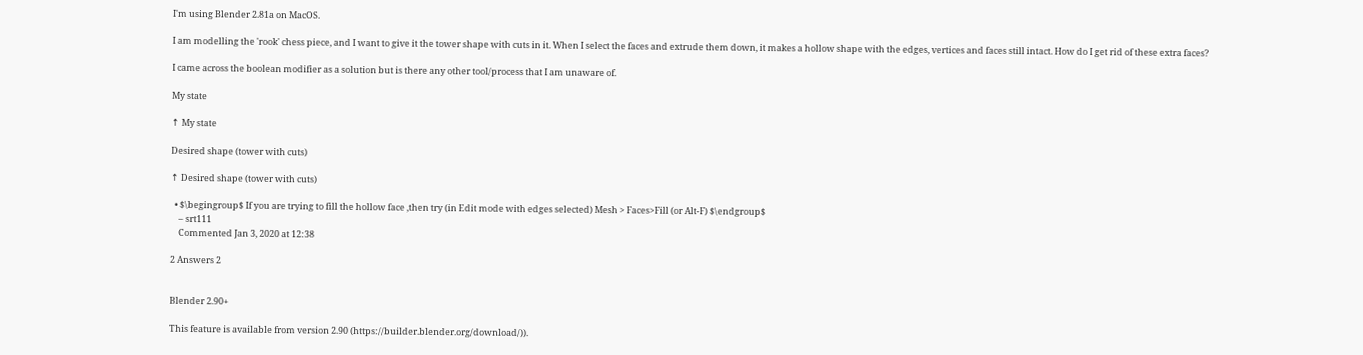I'm using Blender 2.81a on MacOS.

I am modelling the 'rook' chess piece, and I want to give it the tower shape with cuts in it. When I select the faces and extrude them down, it makes a hollow shape with the edges, vertices and faces still intact. How do I get rid of these extra faces?

I came across the boolean modifier as a solution but is there any other tool/process that I am unaware of.

My state

↑ My state

Desired shape (tower with cuts)

↑ Desired shape (tower with cuts)

  • $\begingroup$ If you are trying to fill the hollow face ,then try (in Edit mode with edges selected) Mesh > Faces>Fill (or Alt-F) $\endgroup$
    – srt111
    Commented Jan 3, 2020 at 12:38

2 Answers 2


Blender 2.90+

This feature is available from version 2.90 (https://builder.blender.org/download/)).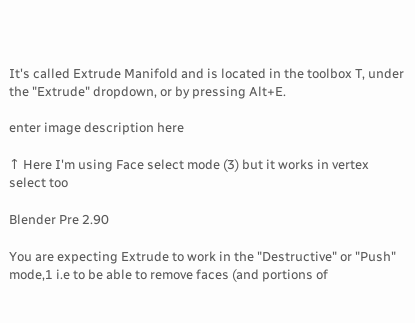It's called Extrude Manifold and is located in the toolbox T, under the "Extrude" dropdown, or by pressing Alt+E.

enter image description here

↑ Here I'm using Face select mode (3) but it works in vertex select too

Blender Pre 2.90

You are expecting Extrude to work in the "Destructive" or "Push" mode,1 i.e to be able to remove faces (and portions of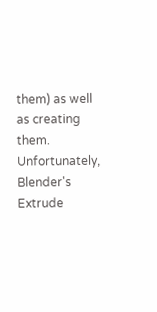them) as well as creating them. Unfortunately, Blender's Extrude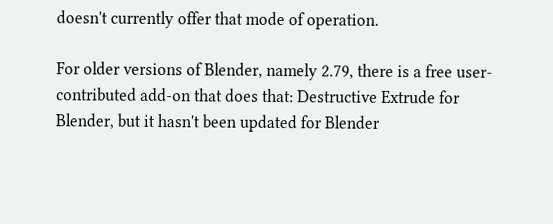doesn't currently offer that mode of operation.

For older versions of Blender, namely 2.79, there is a free user-contributed add-on that does that: Destructive Extrude for Blender, but it hasn't been updated for Blender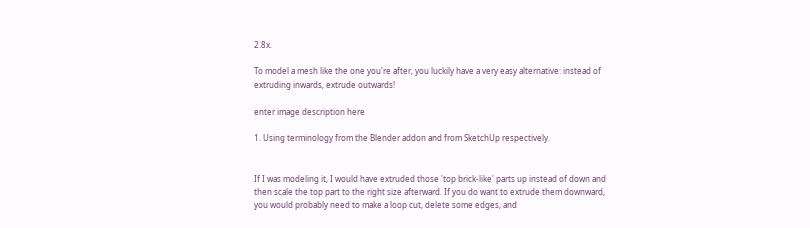2.8x.

To model a mesh like the one you're after, you luckily have a very easy alternative: instead of extruding inwards, extrude outwards!

enter image description here

1. Using terminology from the Blender addon and from SketchUp respectively.


If I was modeling it, I would have extruded those 'top brick-like' parts up instead of down and then scale the top part to the right size afterward. If you do want to extrude them downward, you would probably need to make a loop cut, delete some edges, and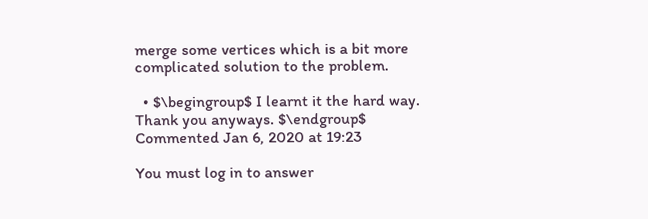merge some vertices which is a bit more complicated solution to the problem.

  • $\begingroup$ I learnt it the hard way. Thank you anyways. $\endgroup$ Commented Jan 6, 2020 at 19:23

You must log in to answer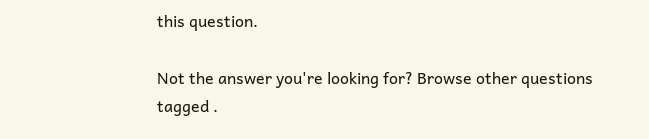this question.

Not the answer you're looking for? Browse other questions tagged .